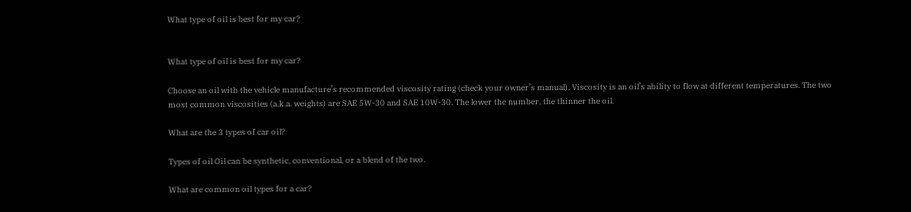What type of oil is best for my car?


What type of oil is best for my car?

Choose an oil with the vehicle manufacture’s recommended viscosity rating (check your owner’s manual). Viscosity is an oil’s ability to flow at different temperatures. The two most common viscosities (a.k.a. weights) are SAE 5W-30 and SAE 10W-30. The lower the number, the thinner the oil.

What are the 3 types of car oil?

Types of oil Oil can be synthetic, conventional, or a blend of the two.

What are common oil types for a car?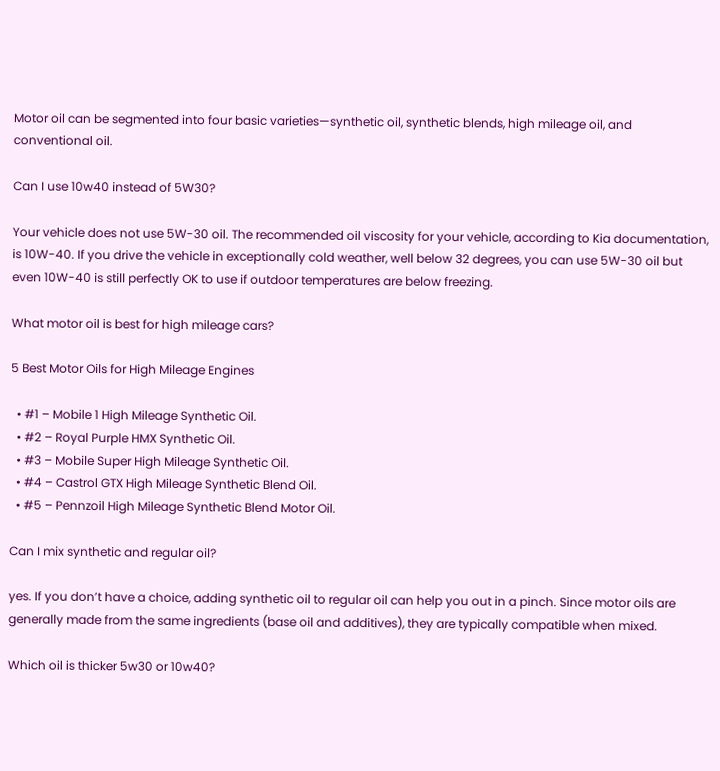Motor oil can be segmented into four basic varieties—synthetic oil, synthetic blends, high mileage oil, and conventional oil.

Can I use 10w40 instead of 5W30?

Your vehicle does not use 5W-30 oil. The recommended oil viscosity for your vehicle, according to Kia documentation, is 10W-40. If you drive the vehicle in exceptionally cold weather, well below 32 degrees, you can use 5W-30 oil but even 10W-40 is still perfectly OK to use if outdoor temperatures are below freezing.

What motor oil is best for high mileage cars?

5 Best Motor Oils for High Mileage Engines

  • #1 – Mobile 1 High Mileage Synthetic Oil.
  • #2 – Royal Purple HMX Synthetic Oil.
  • #3 – Mobile Super High Mileage Synthetic Oil.
  • #4 – Castrol GTX High Mileage Synthetic Blend Oil.
  • #5 – Pennzoil High Mileage Synthetic Blend Motor Oil.

Can I mix synthetic and regular oil?

yes. If you don’t have a choice, adding synthetic oil to regular oil can help you out in a pinch. Since motor oils are generally made from the same ingredients (base oil and additives), they are typically compatible when mixed.

Which oil is thicker 5w30 or 10w40?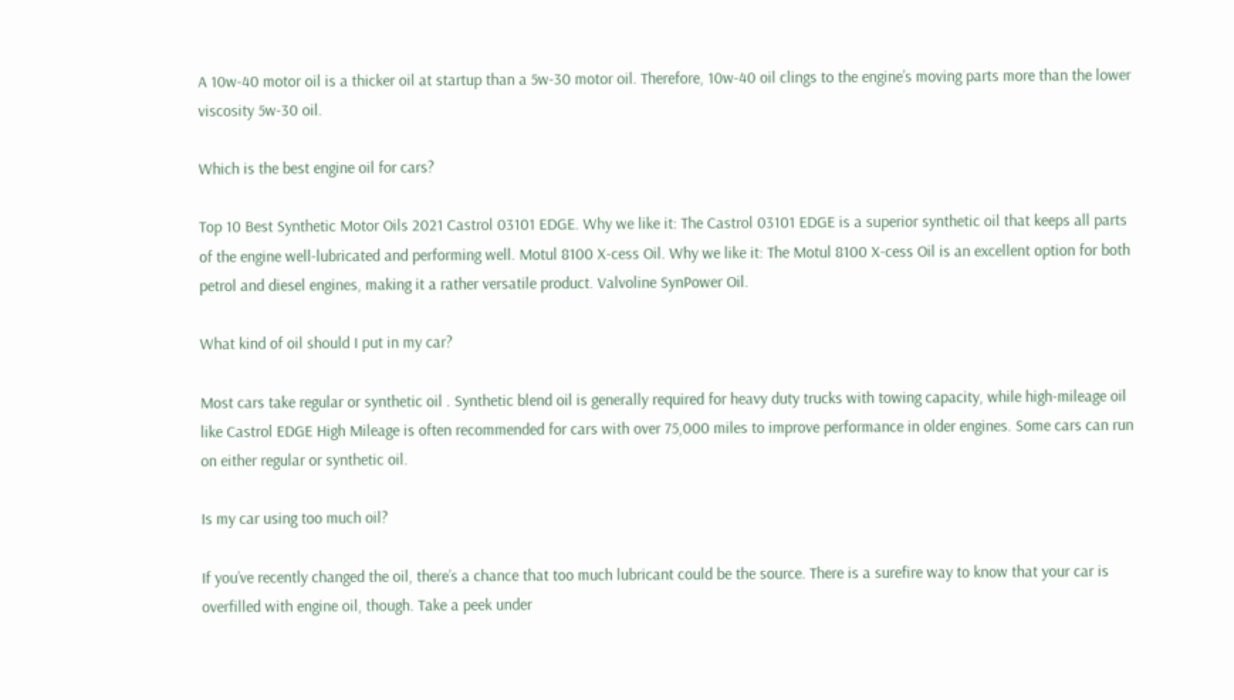A 10w-40 motor oil is a thicker oil at startup than a 5w-30 motor oil. Therefore, 10w-40 oil clings to the engine’s moving parts more than the lower viscosity 5w-30 oil.

Which is the best engine oil for cars?

Top 10 Best Synthetic Motor Oils 2021 Castrol 03101 EDGE. Why we like it: The Castrol 03101 EDGE is a superior synthetic oil that keeps all parts of the engine well-lubricated and performing well. Motul 8100 X-cess Oil. Why we like it: The Motul 8100 X-cess Oil is an excellent option for both petrol and diesel engines, making it a rather versatile product. Valvoline SynPower Oil.

What kind of oil should I put in my car?

Most cars take regular or synthetic oil . Synthetic blend oil is generally required for heavy duty trucks with towing capacity, while high-mileage oil like Castrol EDGE High Mileage is often recommended for cars with over 75,000 miles to improve performance in older engines. Some cars can run on either regular or synthetic oil.

Is my car using too much oil?

If you’ve recently changed the oil, there’s a chance that too much lubricant could be the source. There is a surefire way to know that your car is overfilled with engine oil, though. Take a peek under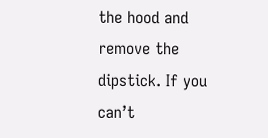the hood and remove the dipstick. If you can’t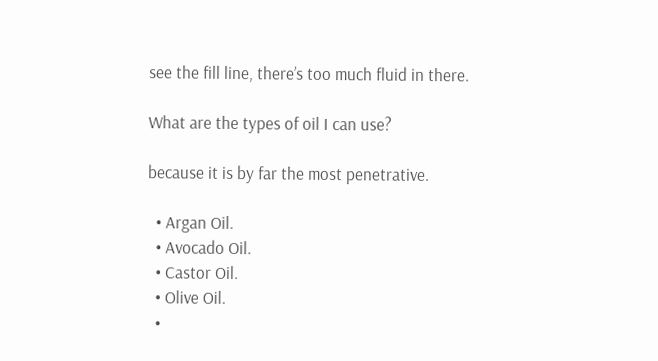see the fill line, there’s too much fluid in there.

What are the types of oil I can use?

because it is by far the most penetrative.

  • Argan Oil.
  • Avocado Oil.
  • Castor Oil.
  • Olive Oil.
  •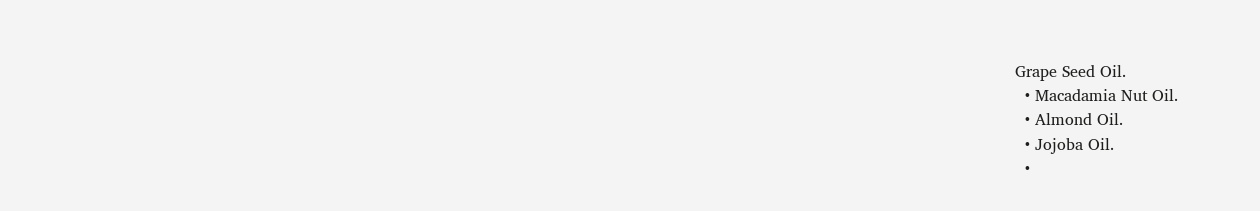Grape Seed Oil.
  • Macadamia Nut Oil.
  • Almond Oil.
  • Jojoba Oil.
  •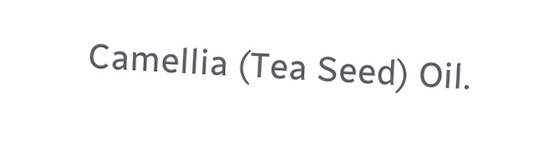Camellia (Tea Seed) Oil.